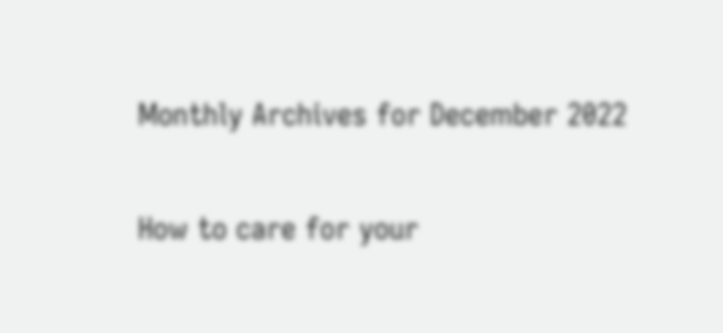Monthly Archives for December 2022

How to care for your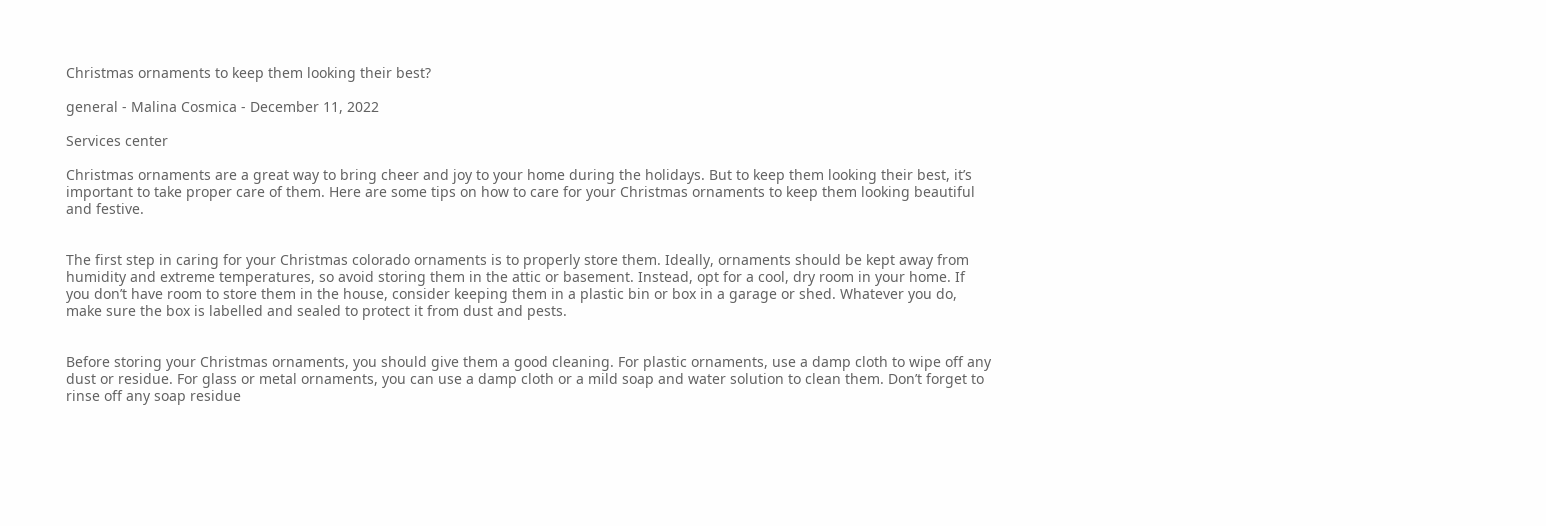Christmas ornaments to keep them looking their best?

general - Malina Cosmica - December 11, 2022

Services center

Christmas ornaments are a great way to bring cheer and joy to your home during the holidays. But to keep them looking their best, it’s important to take proper care of them. Here are some tips on how to care for your Christmas ornaments to keep them looking beautiful and festive.


The first step in caring for your Christmas colorado ornaments is to properly store them. Ideally, ornaments should be kept away from humidity and extreme temperatures, so avoid storing them in the attic or basement. Instead, opt for a cool, dry room in your home. If you don’t have room to store them in the house, consider keeping them in a plastic bin or box in a garage or shed. Whatever you do, make sure the box is labelled and sealed to protect it from dust and pests.


Before storing your Christmas ornaments, you should give them a good cleaning. For plastic ornaments, use a damp cloth to wipe off any dust or residue. For glass or metal ornaments, you can use a damp cloth or a mild soap and water solution to clean them. Don’t forget to rinse off any soap residue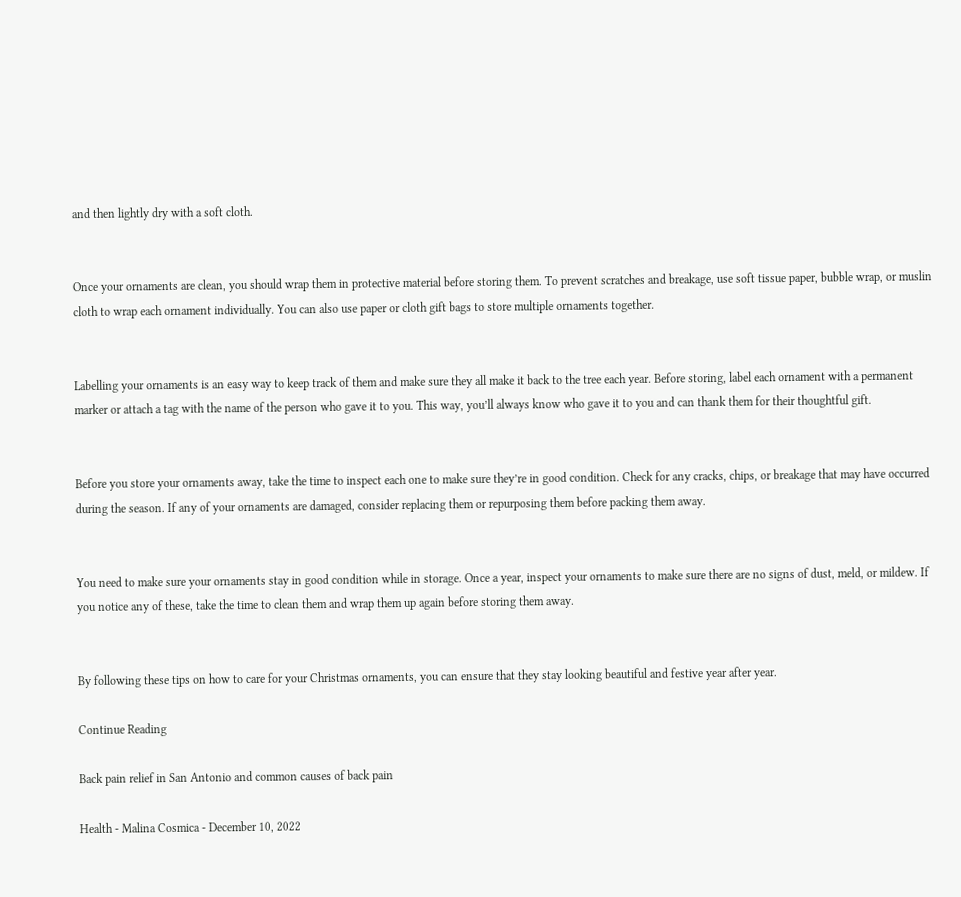and then lightly dry with a soft cloth.


Once your ornaments are clean, you should wrap them in protective material before storing them. To prevent scratches and breakage, use soft tissue paper, bubble wrap, or muslin cloth to wrap each ornament individually. You can also use paper or cloth gift bags to store multiple ornaments together.


Labelling your ornaments is an easy way to keep track of them and make sure they all make it back to the tree each year. Before storing, label each ornament with a permanent marker or attach a tag with the name of the person who gave it to you. This way, you’ll always know who gave it to you and can thank them for their thoughtful gift.


Before you store your ornaments away, take the time to inspect each one to make sure they’re in good condition. Check for any cracks, chips, or breakage that may have occurred during the season. If any of your ornaments are damaged, consider replacing them or repurposing them before packing them away.


You need to make sure your ornaments stay in good condition while in storage. Once a year, inspect your ornaments to make sure there are no signs of dust, meld, or mildew. If you notice any of these, take the time to clean them and wrap them up again before storing them away.


By following these tips on how to care for your Christmas ornaments, you can ensure that they stay looking beautiful and festive year after year.

Continue Reading

Back pain relief in San Antonio and common causes of back pain

Health - Malina Cosmica - December 10, 2022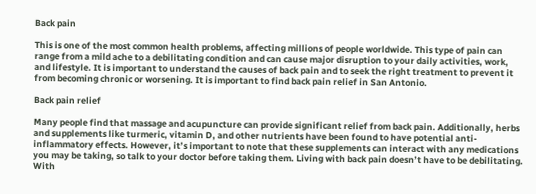Back pain

This is one of the most common health problems, affecting millions of people worldwide. This type of pain can range from a mild ache to a debilitating condition and can cause major disruption to your daily activities, work, and lifestyle. It is important to understand the causes of back pain and to seek the right treatment to prevent it from becoming chronic or worsening. It is important to find back pain relief in San Antonio.

Back pain relief

Many people find that massage and acupuncture can provide significant relief from back pain. Additionally, herbs and supplements like turmeric, vitamin D, and other nutrients have been found to have potential anti-inflammatory effects. However, it’s important to note that these supplements can interact with any medications you may be taking, so talk to your doctor before taking them. Living with back pain doesn’t have to be debilitating. With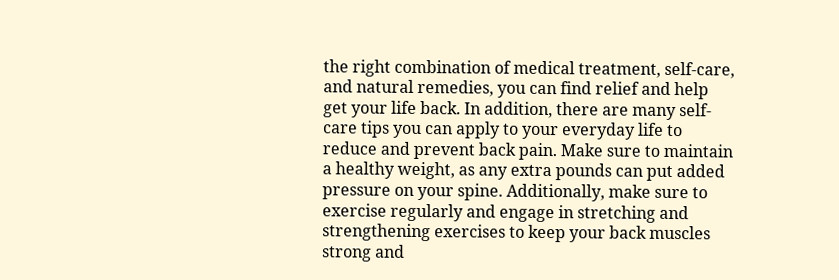the right combination of medical treatment, self-care, and natural remedies, you can find relief and help get your life back. In addition, there are many self-care tips you can apply to your everyday life to reduce and prevent back pain. Make sure to maintain a healthy weight, as any extra pounds can put added pressure on your spine. Additionally, make sure to exercise regularly and engage in stretching and strengthening exercises to keep your back muscles strong and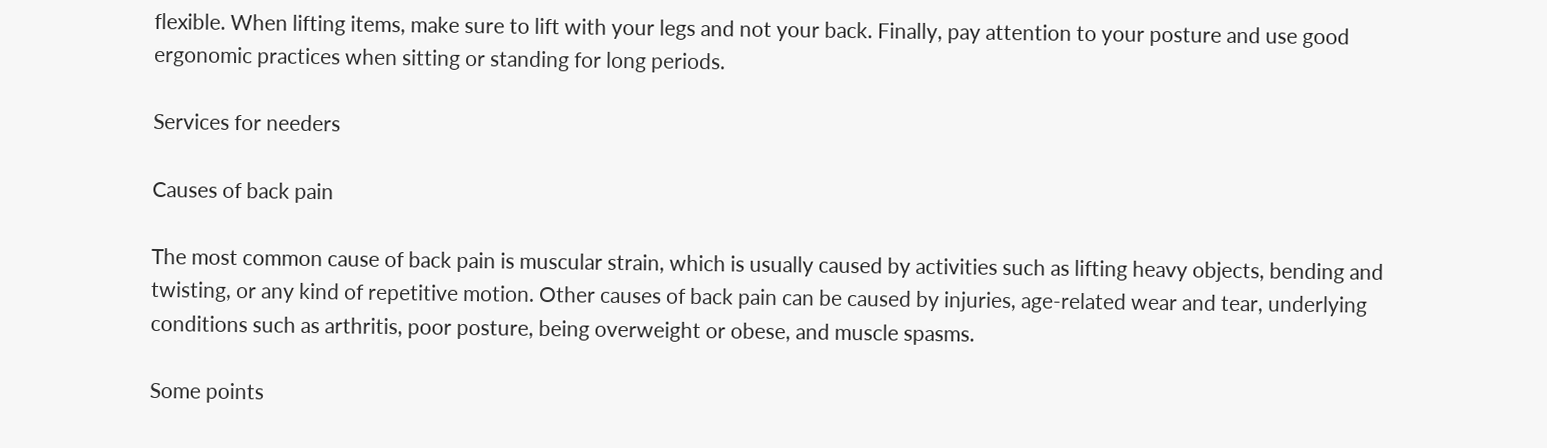flexible. When lifting items, make sure to lift with your legs and not your back. Finally, pay attention to your posture and use good ergonomic practices when sitting or standing for long periods.

Services for needers

Causes of back pain

The most common cause of back pain is muscular strain, which is usually caused by activities such as lifting heavy objects, bending and twisting, or any kind of repetitive motion. Other causes of back pain can be caused by injuries, age-related wear and tear, underlying conditions such as arthritis, poor posture, being overweight or obese, and muscle spasms.

Some points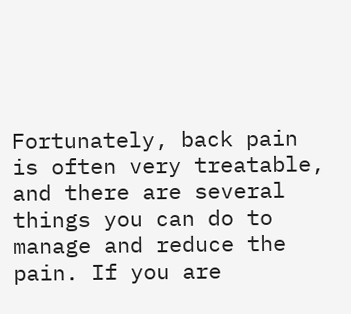Fortunately, back pain is often very treatable, and there are several things you can do to manage and reduce the pain. If you are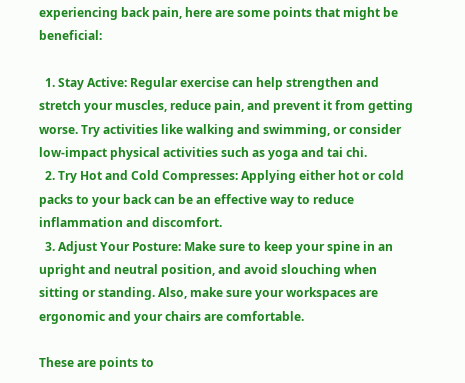experiencing back pain, here are some points that might be beneficial:

  1. Stay Active: Regular exercise can help strengthen and stretch your muscles, reduce pain, and prevent it from getting worse. Try activities like walking and swimming, or consider low-impact physical activities such as yoga and tai chi.
  2. Try Hot and Cold Compresses: Applying either hot or cold packs to your back can be an effective way to reduce inflammation and discomfort.
  3. Adjust Your Posture: Make sure to keep your spine in an upright and neutral position, and avoid slouching when sitting or standing. Also, make sure your workspaces are ergonomic and your chairs are comfortable.

These are points to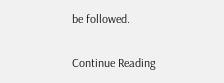be followed.

Continue Reading